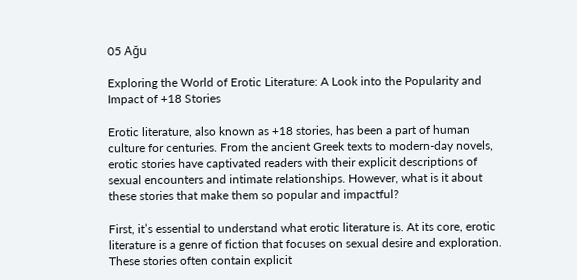05 Ağu

Exploring the World of Erotic Literature: A Look into the Popularity and Impact of +18 Stories

Erotic literature, also known as +18 stories, has been a part of human culture for centuries. From the ancient Greek texts to modern-day novels, erotic stories have captivated readers with their explicit descriptions of sexual encounters and intimate relationships. However, what is it about these stories that make them so popular and impactful?

First, it’s essential to understand what erotic literature is. At its core, erotic literature is a genre of fiction that focuses on sexual desire and exploration. These stories often contain explicit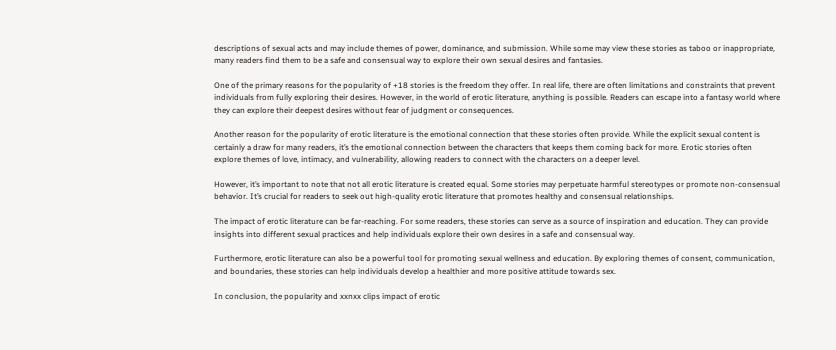descriptions of sexual acts and may include themes of power, dominance, and submission. While some may view these stories as taboo or inappropriate, many readers find them to be a safe and consensual way to explore their own sexual desires and fantasies.

One of the primary reasons for the popularity of +18 stories is the freedom they offer. In real life, there are often limitations and constraints that prevent individuals from fully exploring their desires. However, in the world of erotic literature, anything is possible. Readers can escape into a fantasy world where they can explore their deepest desires without fear of judgment or consequences.

Another reason for the popularity of erotic literature is the emotional connection that these stories often provide. While the explicit sexual content is certainly a draw for many readers, it’s the emotional connection between the characters that keeps them coming back for more. Erotic stories often explore themes of love, intimacy, and vulnerability, allowing readers to connect with the characters on a deeper level.

However, it’s important to note that not all erotic literature is created equal. Some stories may perpetuate harmful stereotypes or promote non-consensual behavior. It’s crucial for readers to seek out high-quality erotic literature that promotes healthy and consensual relationships.

The impact of erotic literature can be far-reaching. For some readers, these stories can serve as a source of inspiration and education. They can provide insights into different sexual practices and help individuals explore their own desires in a safe and consensual way.

Furthermore, erotic literature can also be a powerful tool for promoting sexual wellness and education. By exploring themes of consent, communication, and boundaries, these stories can help individuals develop a healthier and more positive attitude towards sex.

In conclusion, the popularity and xxnxx clips impact of erotic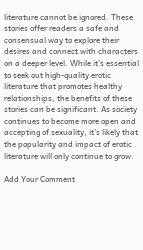literature cannot be ignored. These stories offer readers a safe and consensual way to explore their desires and connect with characters on a deeper level. While it’s essential to seek out high-quality erotic literature that promotes healthy relationships, the benefits of these stories can be significant. As society continues to become more open and accepting of sexuality, it’s likely that the popularity and impact of erotic literature will only continue to grow.

Add Your Comment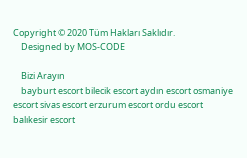Copyright © 2020 Tüm Hakları Saklıdır.
    Designed by MOS-CODE

    Bizi Arayın
    bayburt escort bilecik escort aydın escort osmaniye escort sivas escort erzurum escort ordu escort balıkesir escort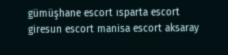gümüşhane escort ısparta escort giresun escort manisa escort aksaray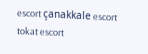escort çanakkale escort tokat escort